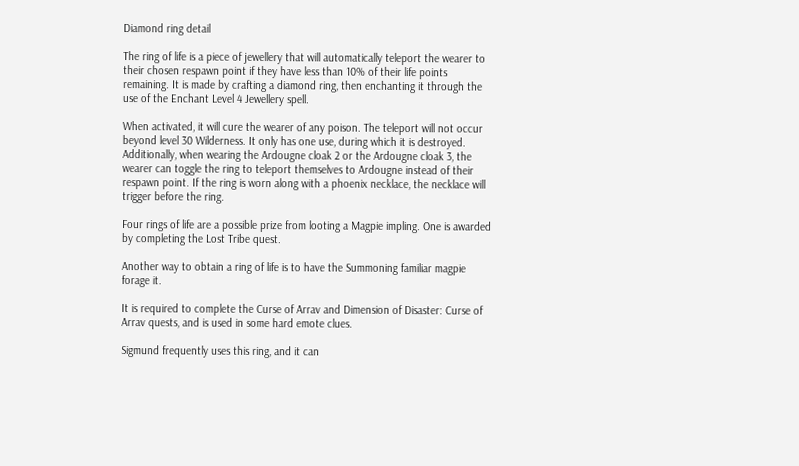Diamond ring detail

The ring of life is a piece of jewellery that will automatically teleport the wearer to their chosen respawn point if they have less than 10% of their life points remaining. It is made by crafting a diamond ring, then enchanting it through the use of the Enchant Level 4 Jewellery spell.

When activated, it will cure the wearer of any poison. The teleport will not occur beyond level 30 Wilderness. It only has one use, during which it is destroyed. Additionally, when wearing the Ardougne cloak 2 or the Ardougne cloak 3, the wearer can toggle the ring to teleport themselves to Ardougne instead of their respawn point. If the ring is worn along with a phoenix necklace, the necklace will trigger before the ring.

Four rings of life are a possible prize from looting a Magpie impling. One is awarded by completing the Lost Tribe quest.

Another way to obtain a ring of life is to have the Summoning familiar magpie forage it.

It is required to complete the Curse of Arrav and Dimension of Disaster: Curse of Arrav quests, and is used in some hard emote clues.

Sigmund frequently uses this ring, and it can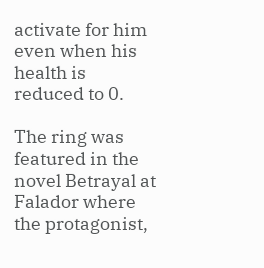activate for him even when his health is reduced to 0.

The ring was featured in the novel Betrayal at Falador where the protagonist,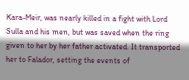Kara-Meir, was nearly killed in a fight with Lord Sulla and his men, but was saved when the ring given to her by her father activated. It transported her to Falador, setting the events of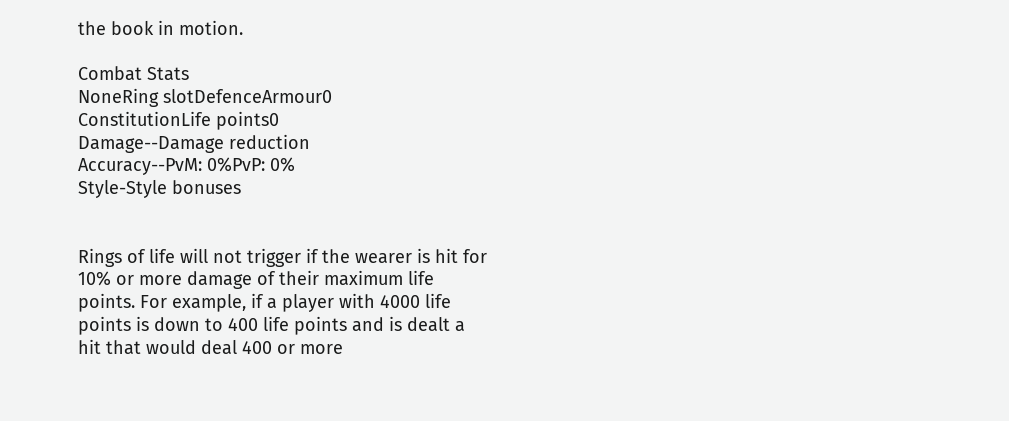the book in motion.

Combat Stats
NoneRing slotDefenceArmour0
ConstitutionLife points0
Damage--Damage reduction
Accuracy--PvM: 0%PvP: 0%
Style-Style bonuses


Rings of life will not trigger if the wearer is hit for 10% or more damage of their maximum life points. For example, if a player with 4000 life points is down to 400 life points and is dealt a hit that would deal 400 or more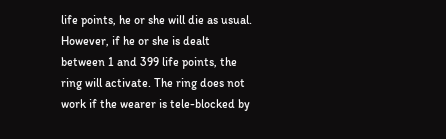life points, he or she will die as usual. However, if he or she is dealt between 1 and 399 life points, the ring will activate. The ring does not work if the wearer is tele-blocked by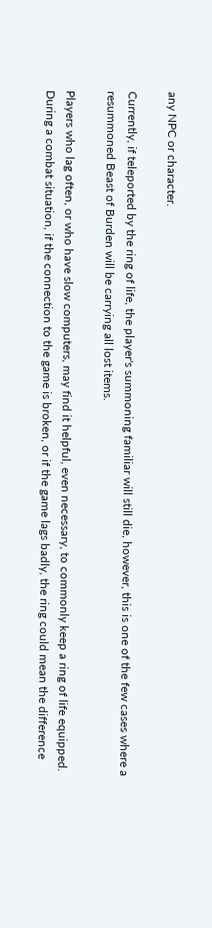any NPC or character.

Currently, if teleported by the ring of life, the player's summoning familiar will still die, however, this is one of the few cases where a resummoned Beast of Burden will be carrying all lost items.

Players who lag often, or who have slow computers, may find it helpful, even necessary, to commonly keep a ring of life equipped. During a combat situation, if the connection to the game is broken, or if the game lags badly, the ring could mean the difference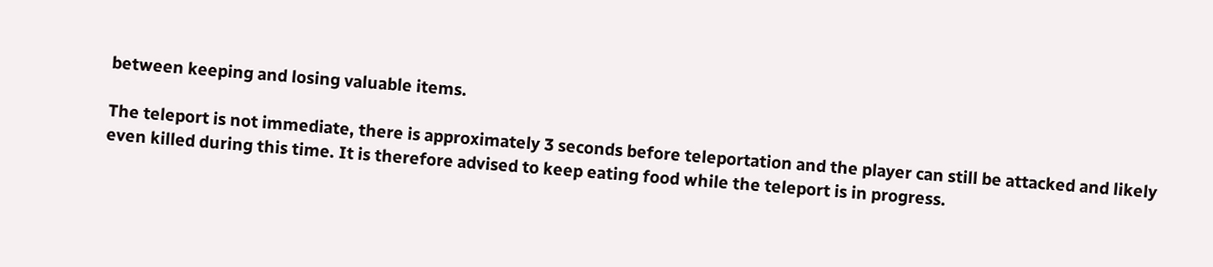between keeping and losing valuable items.

The teleport is not immediate, there is approximately 3 seconds before teleportation and the player can still be attacked and likely even killed during this time. It is therefore advised to keep eating food while the teleport is in progress.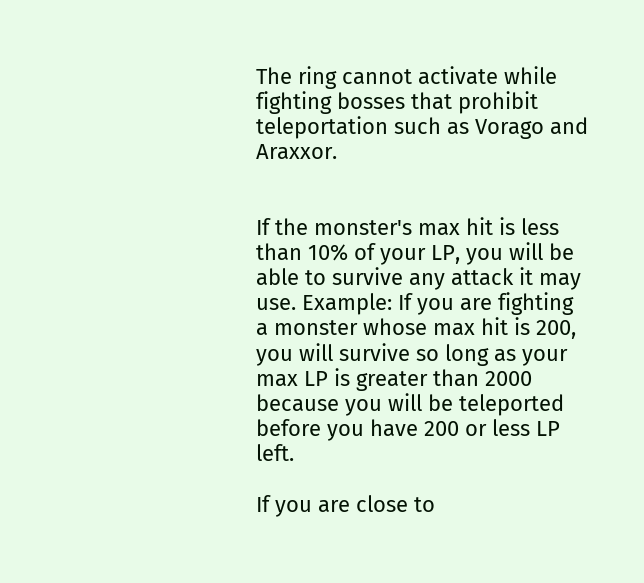The ring cannot activate while fighting bosses that prohibit teleportation such as Vorago and Araxxor.


If the monster's max hit is less than 10% of your LP, you will be able to survive any attack it may use. Example: If you are fighting a monster whose max hit is 200, you will survive so long as your max LP is greater than 2000 because you will be teleported before you have 200 or less LP left.

If you are close to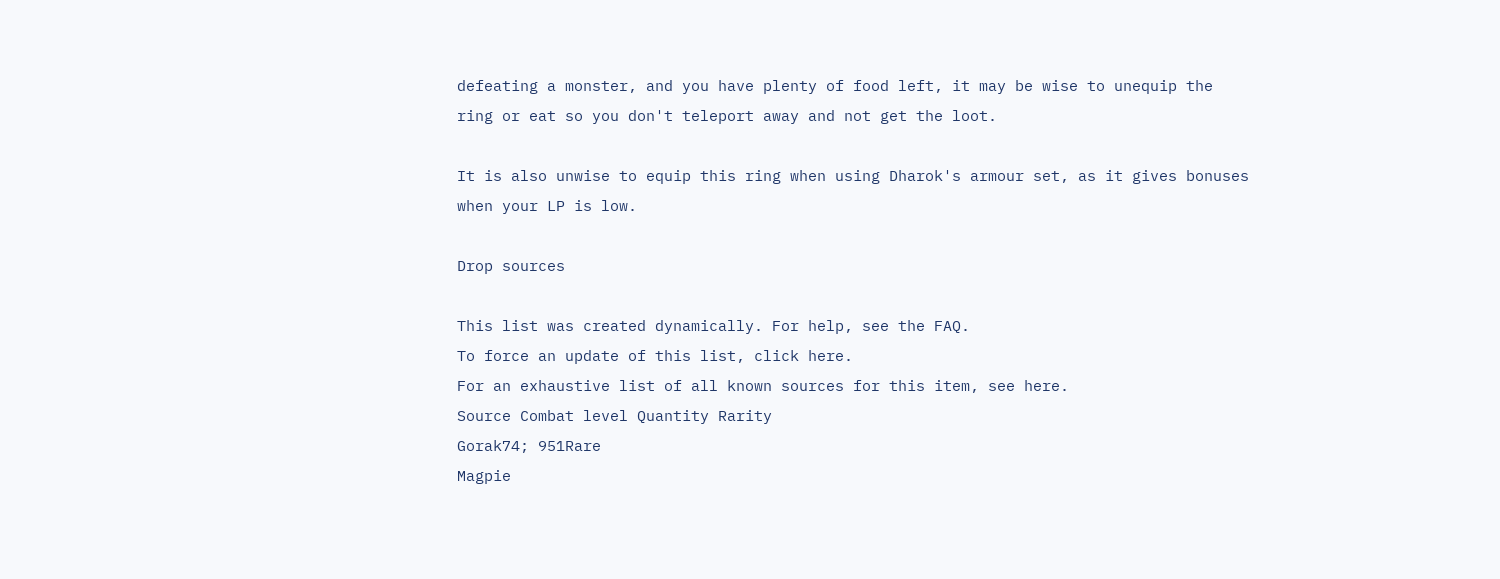defeating a monster, and you have plenty of food left, it may be wise to unequip the ring or eat so you don't teleport away and not get the loot.

It is also unwise to equip this ring when using Dharok's armour set, as it gives bonuses when your LP is low.

Drop sources

This list was created dynamically. For help, see the FAQ.
To force an update of this list, click here.
For an exhaustive list of all known sources for this item, see here.
Source Combat level Quantity Rarity
Gorak74; 951Rare
Magpie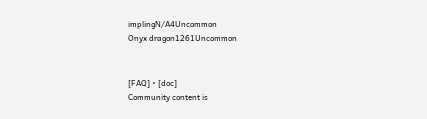implingN/A4Uncommon
Onyx dragon1261Uncommon


[FAQ] • [doc]
Community content is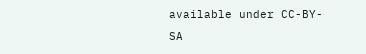available under CC-BY-SA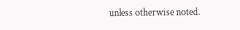unless otherwise noted.